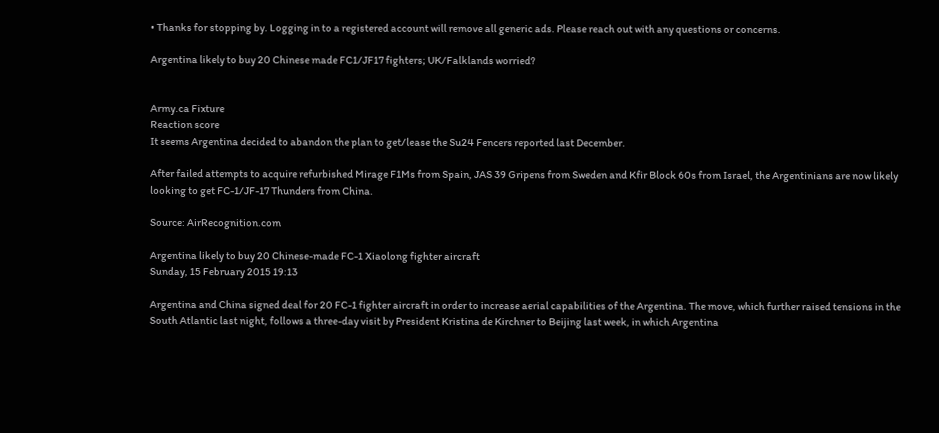• Thanks for stopping by. Logging in to a registered account will remove all generic ads. Please reach out with any questions or concerns.

Argentina likely to buy 20 Chinese made FC1/JF17 fighters; UK/Falklands worried?


Army.ca Fixture
Reaction score
It seems Argentina decided to abandon the plan to get/lease the Su24 Fencers reported last December.

After failed attempts to acquire refurbished Mirage F1Ms from Spain, JAS 39 Gripens from Sweden and Kfir Block 60s from Israel, the Argentinians are now likely looking to get FC-1/JF-17 Thunders from China.

Source: AirRecognition.com

Argentina likely to buy 20 Chinese-made FC-1 Xiaolong fighter aircraft
Sunday, 15 February 2015 19:13

Argentina and China signed deal for 20 FC-1 fighter aircraft in order to increase aerial capabilities of the Argentina. The move, which further raised tensions in the South Atlantic last night, follows a three-day visit by President Kristina de Kirchner to Beijing last week, in which Argentina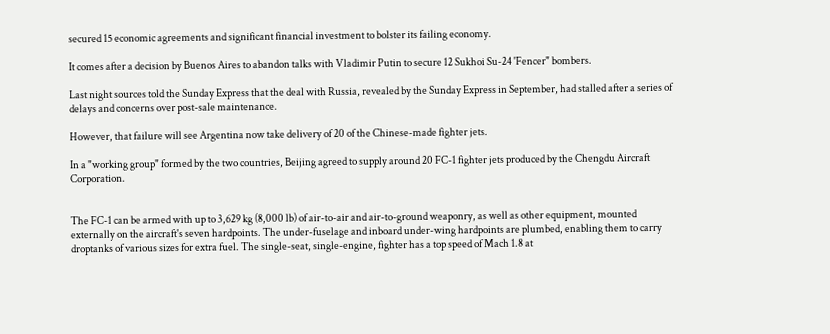secured 15 economic agreements and significant financial investment to bolster its failing economy.

It comes after a decision by Buenos Aires to abandon talks with Vladimir Putin to secure 12 Sukhoi Su-24 'Fencer" bombers.

Last night sources told the Sunday Express that the deal with Russia, revealed by the Sunday Express in September, had stalled after a series of delays and concerns over post-sale maintenance.

However, that failure will see Argentina now take delivery of 20 of the Chinese-made fighter jets.

In a "working group" formed by the two countries, Beijing agreed to supply around 20 FC-1 fighter jets produced by the Chengdu Aircraft Corporation.


The FC-1 can be armed with up to 3,629 kg (8,000 lb) of air-to-air and air-to-ground weaponry, as well as other equipment, mounted externally on the aircraft's seven hardpoints. The under-fuselage and inboard under-wing hardpoints are plumbed, enabling them to carry droptanks of various sizes for extra fuel. The single-seat, single-engine, fighter has a top speed of Mach 1.8 at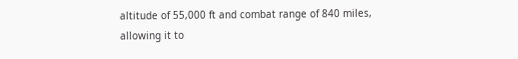altitude of 55,000 ft and combat range of 840 miles, allowing it to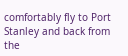comfortably fly to Port Stanley and back from the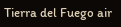Tierra del Fuego air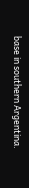base in southern Argentina.